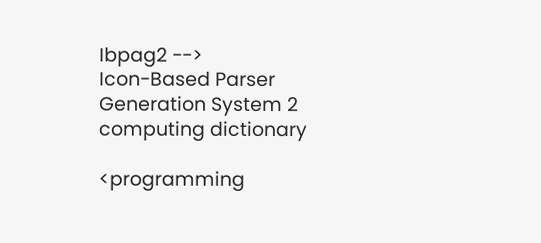Ibpag2 -->
Icon-Based Parser Generation System 2
computing dictionary

<programming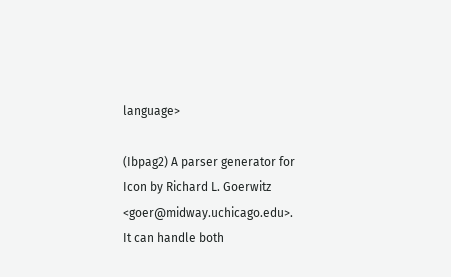language>

(Ibpag2) A parser generator for Icon by Richard L. Goerwitz <goer@midway.uchicago.edu>. It can handle both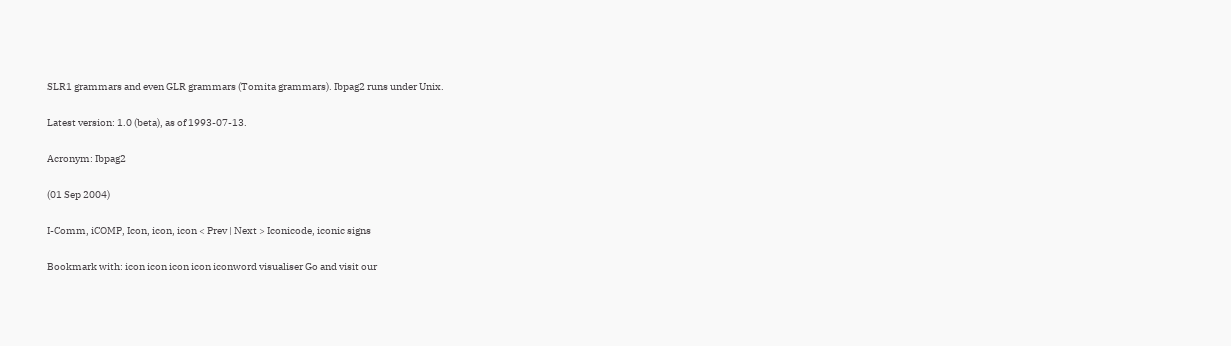SLR1 grammars and even GLR grammars (Tomita grammars). Ibpag2 runs under Unix.

Latest version: 1.0 (beta), as of 1993-07-13.

Acronym: Ibpag2

(01 Sep 2004)

I-Comm, iCOMP, Icon, icon, icon < Prev | Next > Iconicode, iconic signs

Bookmark with: icon icon icon icon iconword visualiser Go and visit our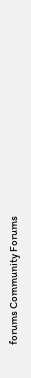forums Community Forums